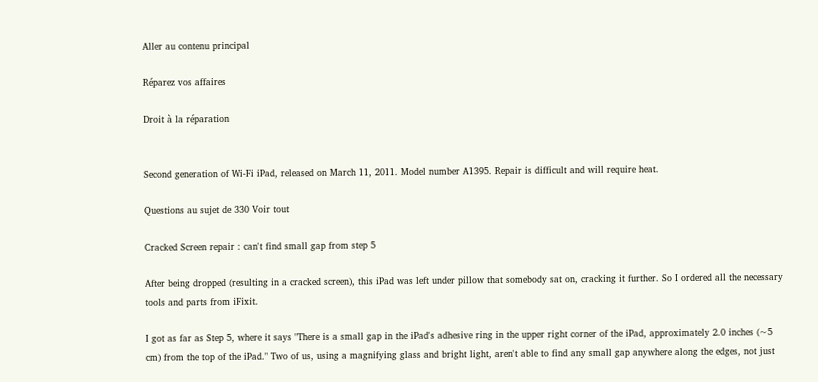Aller au contenu principal

Réparez vos affaires

Droit à la réparation


Second generation of Wi-Fi iPad, released on March 11, 2011. Model number A1395. Repair is difficult and will require heat.

Questions au sujet de 330 Voir tout

Cracked Screen repair : can't find small gap from step 5

After being dropped (resulting in a cracked screen), this iPad was left under pillow that somebody sat on, cracking it further. So I ordered all the necessary tools and parts from iFixit.

I got as far as Step 5, where it says "There is a small gap in the iPad's adhesive ring in the upper right corner of the iPad, approximately 2.0 inches (~5 cm) from the top of the iPad." Two of us, using a magnifying glass and bright light, aren't able to find any small gap anywhere along the edges, not just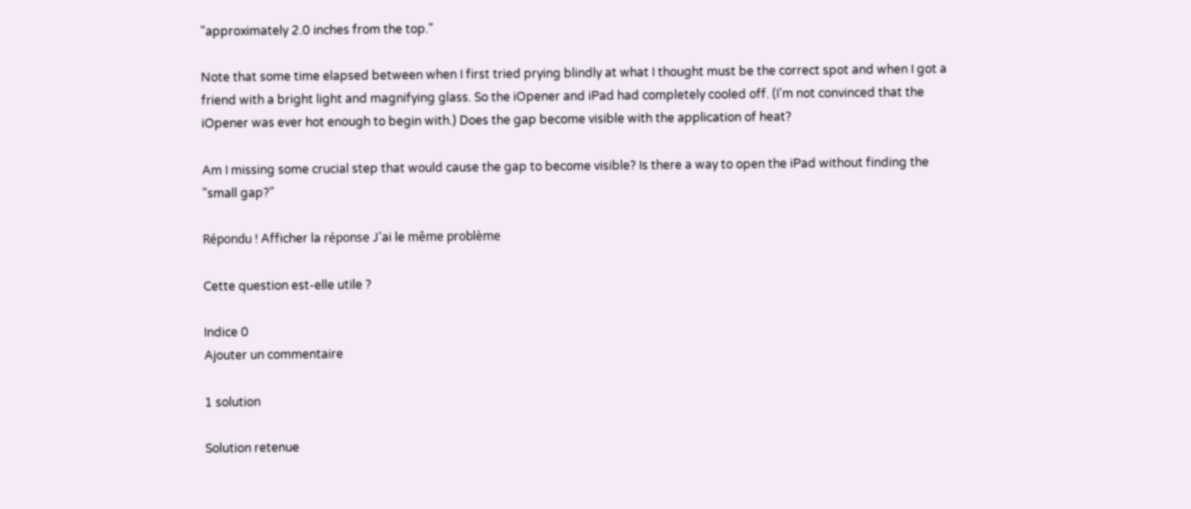"approximately 2.0 inches from the top."

Note that some time elapsed between when I first tried prying blindly at what I thought must be the correct spot and when I got a friend with a bright light and magnifying glass. So the iOpener and iPad had completely cooled off. (I'm not convinced that the iOpener was ever hot enough to begin with.) Does the gap become visible with the application of heat?

Am I missing some crucial step that would cause the gap to become visible? Is there a way to open the iPad without finding the "small gap?"

Répondu ! Afficher la réponse J'ai le même problème

Cette question est-elle utile ?

Indice 0
Ajouter un commentaire

1 solution

Solution retenue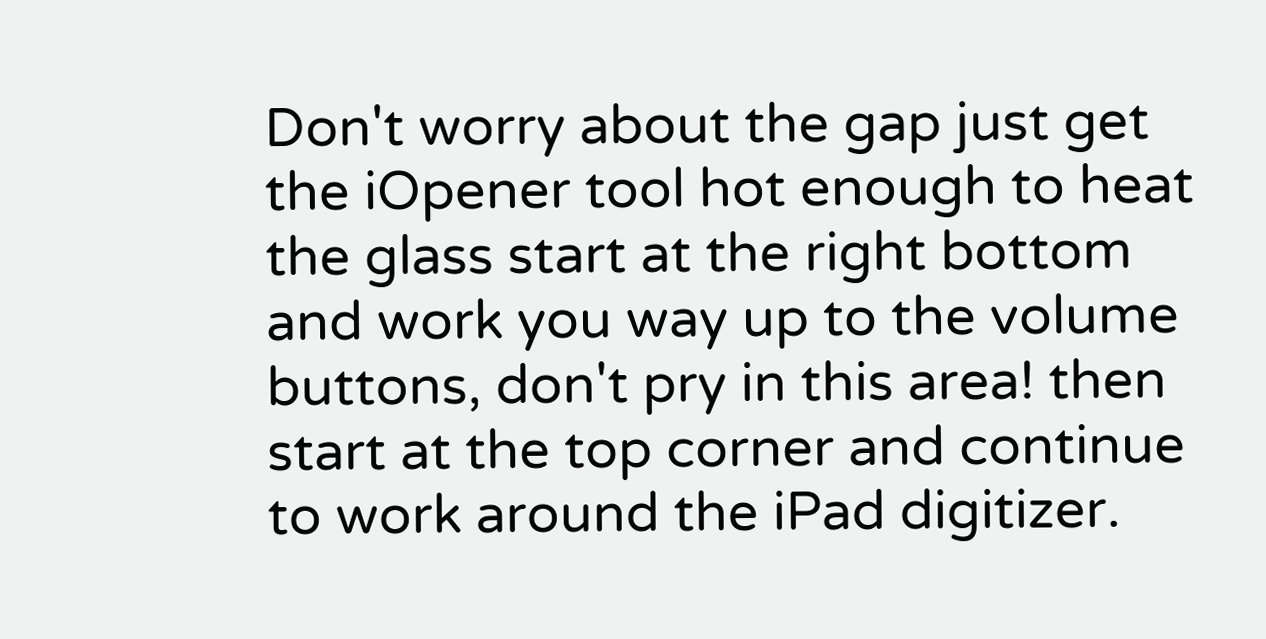Don't worry about the gap just get the iOpener tool hot enough to heat the glass start at the right bottom and work you way up to the volume buttons, don't pry in this area! then start at the top corner and continue to work around the iPad digitizer.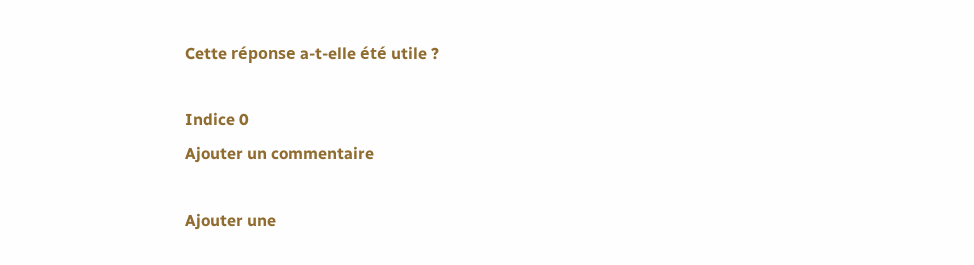Cette réponse a-t-elle été utile ?

Indice 0
Ajouter un commentaire

Ajouter une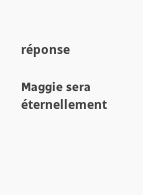réponse

Maggie sera éternellement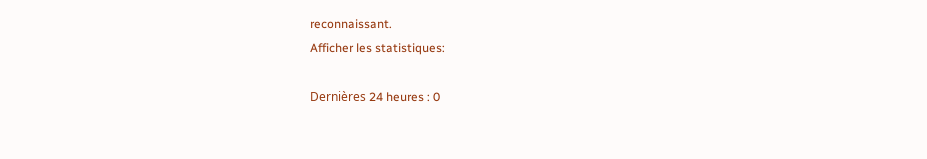reconnaissant.
Afficher les statistiques:

Dernières 24 heures : 0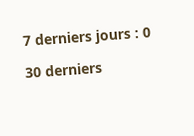7 derniers jours : 0

30 derniers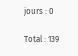jours : 0

Total : 139